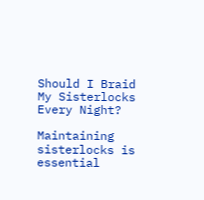Should I Braid My Sisterlocks Every Night?

Maintaining sisterlocks is essential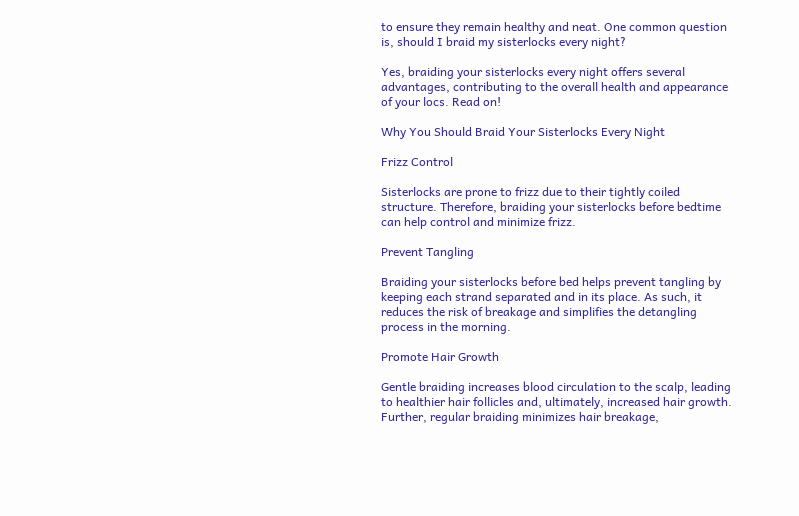to ensure they remain healthy and neat. One common question is, should I braid my sisterlocks every night?

Yes, braiding your sisterlocks every night offers several advantages, contributing to the overall health and appearance of your locs. Read on!

Why You Should Braid Your Sisterlocks Every Night

Frizz Control

Sisterlocks are prone to frizz due to their tightly coiled structure. Therefore, braiding your sisterlocks before bedtime can help control and minimize frizz.

Prevent Tangling

Braiding your sisterlocks before bed helps prevent tangling by keeping each strand separated and in its place. As such, it reduces the risk of breakage and simplifies the detangling process in the morning.

Promote Hair Growth

Gentle braiding increases blood circulation to the scalp, leading to healthier hair follicles and, ultimately, increased hair growth. Further, regular braiding minimizes hair breakage,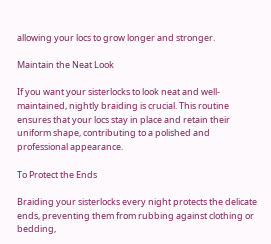allowing your locs to grow longer and stronger.

Maintain the Neat Look

If you want your sisterlocks to look neat and well-maintained, nightly braiding is crucial. This routine ensures that your locs stay in place and retain their uniform shape, contributing to a polished and professional appearance.

To Protect the Ends

Braiding your sisterlocks every night protects the delicate ends, preventing them from rubbing against clothing or bedding,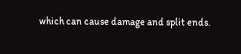which can cause damage and split ends.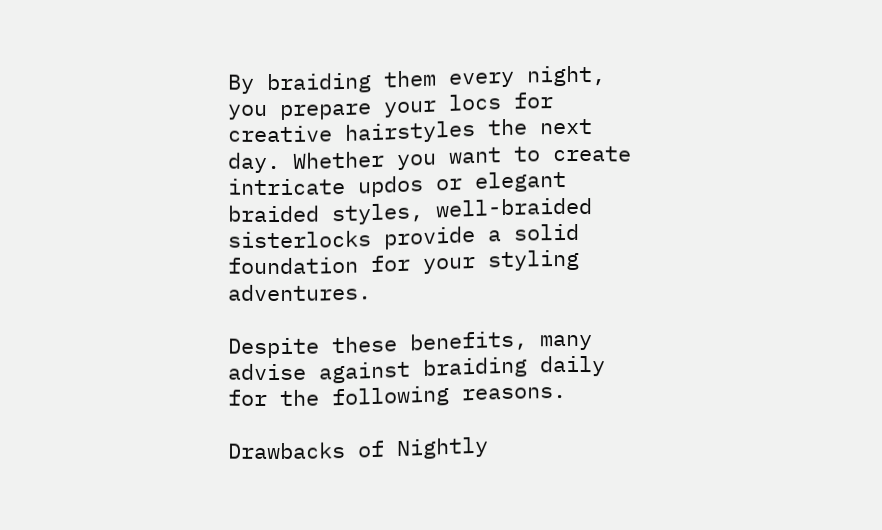By braiding them every night, you prepare your locs for creative hairstyles the next day. Whether you want to create intricate updos or elegant braided styles, well-braided sisterlocks provide a solid foundation for your styling adventures.

Despite these benefits, many advise against braiding daily for the following reasons.

Drawbacks of Nightly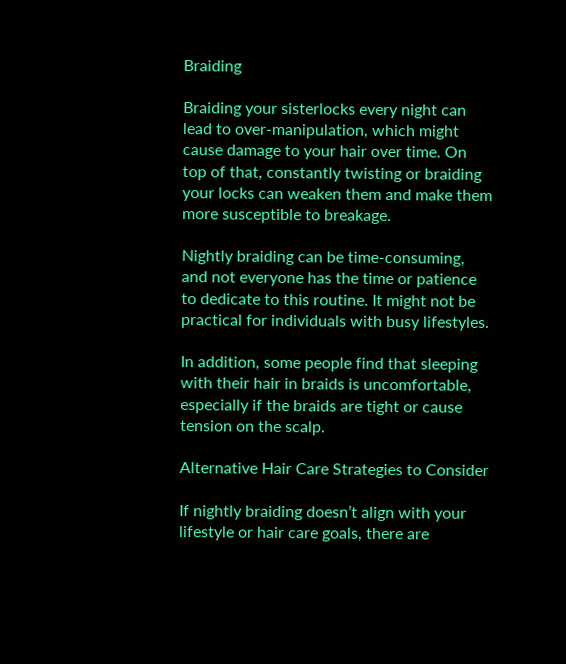Braiding

Braiding your sisterlocks every night can lead to over-manipulation, which might cause damage to your hair over time. On top of that, constantly twisting or braiding your locks can weaken them and make them more susceptible to breakage.

Nightly braiding can be time-consuming, and not everyone has the time or patience to dedicate to this routine. It might not be practical for individuals with busy lifestyles.

In addition, some people find that sleeping with their hair in braids is uncomfortable, especially if the braids are tight or cause tension on the scalp.

Alternative Hair Care Strategies to Consider

If nightly braiding doesn’t align with your lifestyle or hair care goals, there are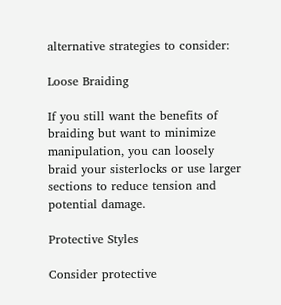alternative strategies to consider:

Loose Braiding

If you still want the benefits of braiding but want to minimize manipulation, you can loosely braid your sisterlocks or use larger sections to reduce tension and potential damage.

Protective Styles

Consider protective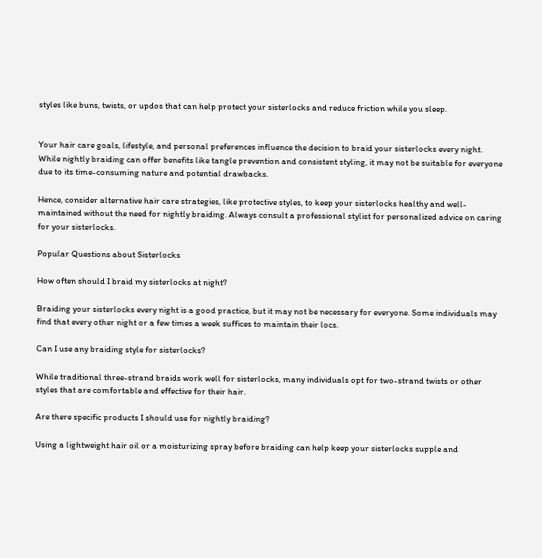styles like buns, twists, or updos that can help protect your sisterlocks and reduce friction while you sleep.


Your hair care goals, lifestyle, and personal preferences influence the decision to braid your sisterlocks every night. While nightly braiding can offer benefits like tangle prevention and consistent styling, it may not be suitable for everyone due to its time-consuming nature and potential drawbacks.

Hence, consider alternative hair care strategies, like protective styles, to keep your sisterlocks healthy and well-maintained without the need for nightly braiding. Always consult a professional stylist for personalized advice on caring for your sisterlocks.

Popular Questions about Sisterlocks

How often should I braid my sisterlocks at night?

Braiding your sisterlocks every night is a good practice, but it may not be necessary for everyone. Some individuals may find that every other night or a few times a week suffices to maintain their locs.

Can I use any braiding style for sisterlocks?

While traditional three-strand braids work well for sisterlocks, many individuals opt for two-strand twists or other styles that are comfortable and effective for their hair.

Are there specific products I should use for nightly braiding?

Using a lightweight hair oil or a moisturizing spray before braiding can help keep your sisterlocks supple and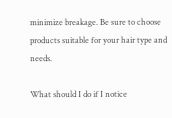minimize breakage. Be sure to choose products suitable for your hair type and needs.

What should I do if I notice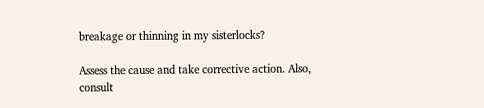breakage or thinning in my sisterlocks?

Assess the cause and take corrective action. Also, consult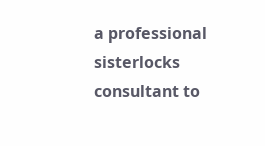a professional sisterlocks consultant to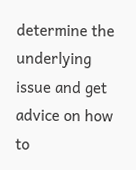determine the underlying issue and get advice on how to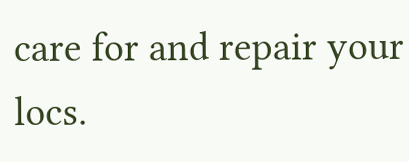care for and repair your locs.